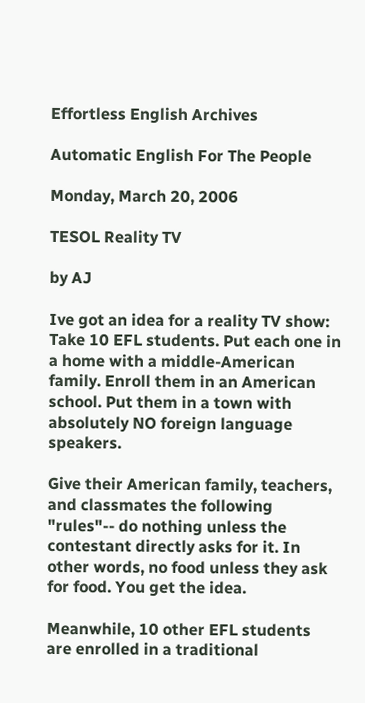Effortless English Archives

Automatic English For The People

Monday, March 20, 2006

TESOL Reality TV

by AJ

Ive got an idea for a reality TV show: Take 10 EFL students. Put each one in a home with a middle-American family. Enroll them in an American school. Put them in a town with absolutely NO foreign language speakers.

Give their American family, teachers, and classmates the following "rules"-- do nothing unless the contestant directly asks for it. In other words, no food unless they ask for food. You get the idea.

Meanwhile, 10 other EFL students are enrolled in a traditional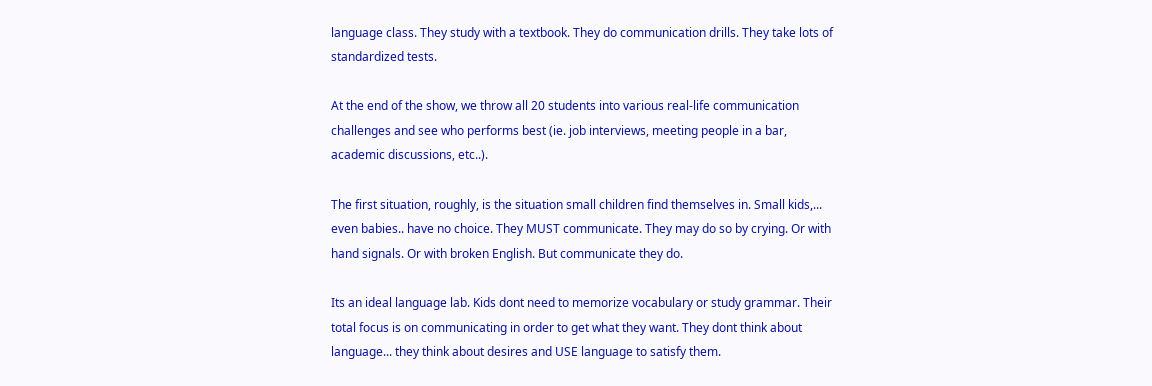language class. They study with a textbook. They do communication drills. They take lots of standardized tests.

At the end of the show, we throw all 20 students into various real-life communication challenges and see who performs best (ie. job interviews, meeting people in a bar, academic discussions, etc..).

The first situation, roughly, is the situation small children find themselves in. Small kids,... even babies.. have no choice. They MUST communicate. They may do so by crying. Or with hand signals. Or with broken English. But communicate they do.

Its an ideal language lab. Kids dont need to memorize vocabulary or study grammar. Their total focus is on communicating in order to get what they want. They dont think about language... they think about desires and USE language to satisfy them.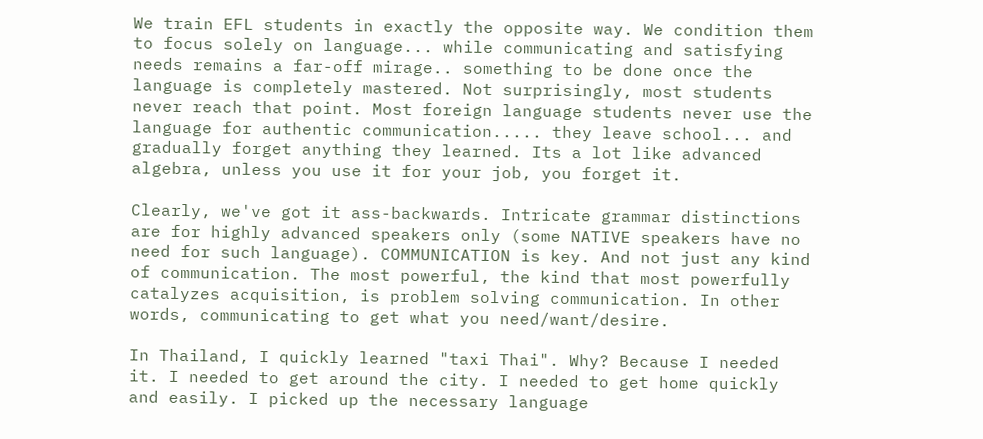We train EFL students in exactly the opposite way. We condition them to focus solely on language... while communicating and satisfying needs remains a far-off mirage.. something to be done once the language is completely mastered. Not surprisingly, most students never reach that point. Most foreign language students never use the language for authentic communication..... they leave school... and gradually forget anything they learned. Its a lot like advanced algebra, unless you use it for your job, you forget it.

Clearly, we've got it ass-backwards. Intricate grammar distinctions are for highly advanced speakers only (some NATIVE speakers have no need for such language). COMMUNICATION is key. And not just any kind of communication. The most powerful, the kind that most powerfully catalyzes acquisition, is problem solving communication. In other words, communicating to get what you need/want/desire.

In Thailand, I quickly learned "taxi Thai". Why? Because I needed it. I needed to get around the city. I needed to get home quickly and easily. I picked up the necessary language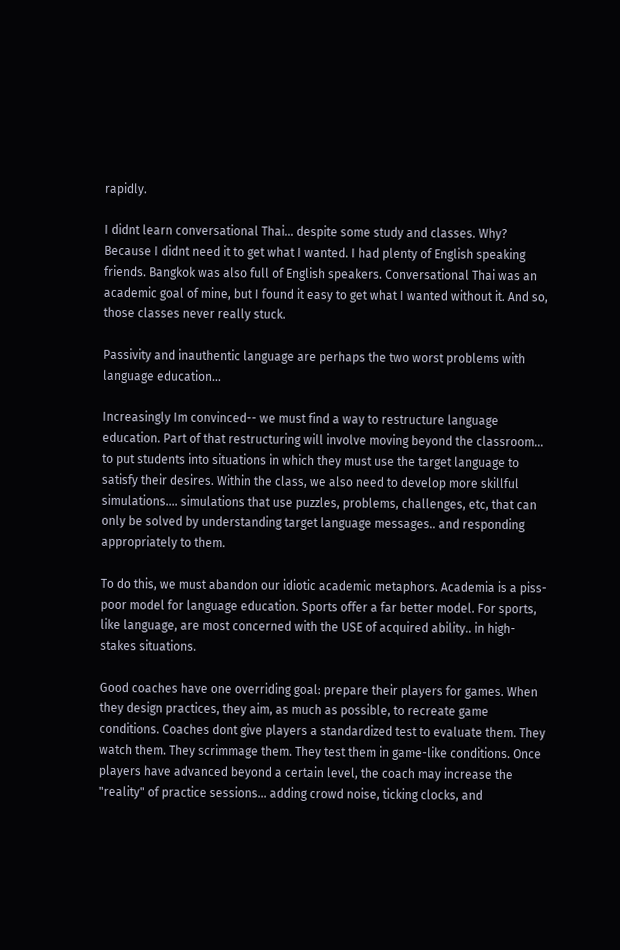rapidly.

I didnt learn conversational Thai... despite some study and classes. Why? Because I didnt need it to get what I wanted. I had plenty of English speaking friends. Bangkok was also full of English speakers. Conversational Thai was an academic goal of mine, but I found it easy to get what I wanted without it. And so, those classes never really stuck.

Passivity and inauthentic language are perhaps the two worst problems with language education...

Increasingly Im convinced-- we must find a way to restructure language education. Part of that restructuring will involve moving beyond the classroom... to put students into situations in which they must use the target language to satisfy their desires. Within the class, we also need to develop more skillful simulations.... simulations that use puzzles, problems, challenges, etc, that can only be solved by understanding target language messages.. and responding appropriately to them.

To do this, we must abandon our idiotic academic metaphors. Academia is a piss-poor model for language education. Sports offer a far better model. For sports, like language, are most concerned with the USE of acquired ability.. in high-stakes situations.

Good coaches have one overriding goal: prepare their players for games. When they design practices, they aim, as much as possible, to recreate game conditions. Coaches dont give players a standardized test to evaluate them. They watch them. They scrimmage them. They test them in game-like conditions. Once players have advanced beyond a certain level, the coach may increase the "reality" of practice sessions... adding crowd noise, ticking clocks, and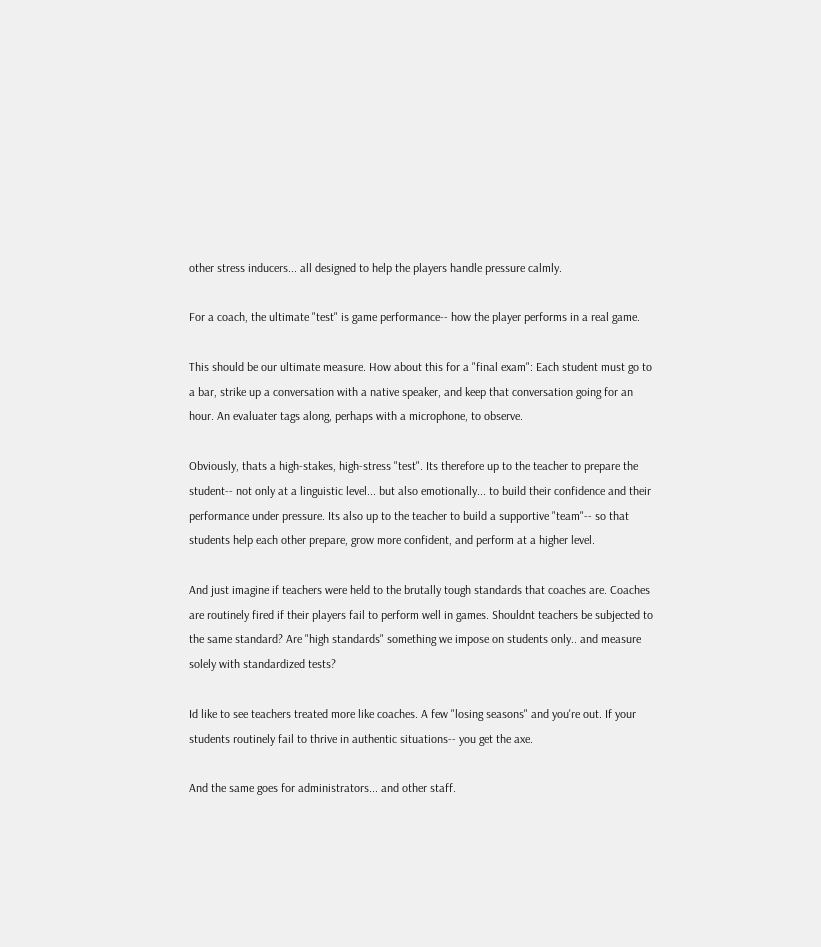other stress inducers... all designed to help the players handle pressure calmly.

For a coach, the ultimate "test" is game performance-- how the player performs in a real game.

This should be our ultimate measure. How about this for a "final exam": Each student must go to a bar, strike up a conversation with a native speaker, and keep that conversation going for an hour. An evaluater tags along, perhaps with a microphone, to observe.

Obviously, thats a high-stakes, high-stress "test". Its therefore up to the teacher to prepare the student-- not only at a linguistic level... but also emotionally... to build their confidence and their performance under pressure. Its also up to the teacher to build a supportive "team"-- so that students help each other prepare, grow more confident, and perform at a higher level.

And just imagine if teachers were held to the brutally tough standards that coaches are. Coaches are routinely fired if their players fail to perform well in games. Shouldnt teachers be subjected to the same standard? Are "high standards" something we impose on students only.. and measure solely with standardized tests?

Id like to see teachers treated more like coaches. A few "losing seasons" and you're out. If your students routinely fail to thrive in authentic situations-- you get the axe.

And the same goes for administrators... and other staff.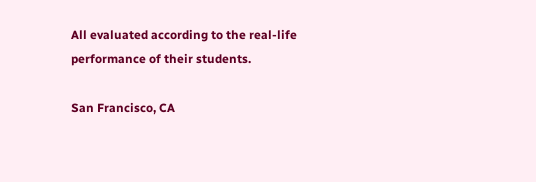All evaluated according to the real-life performance of their students.

San Francisco, CA